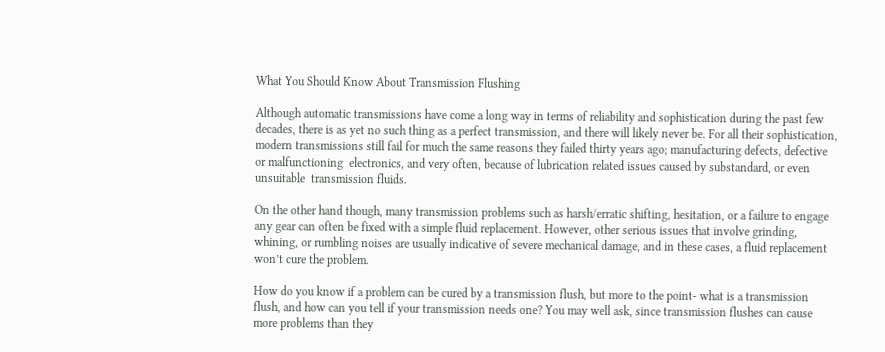What You Should Know About Transmission Flushing

Although automatic transmissions have come a long way in terms of reliability and sophistication during the past few decades, there is as yet no such thing as a perfect transmission, and there will likely never be. For all their sophistication, modern transmissions still fail for much the same reasons they failed thirty years ago; manufacturing defects, defective or malfunctioning  electronics, and very often, because of lubrication related issues caused by substandard, or even unsuitable  transmission fluids.

On the other hand though, many transmission problems such as harsh/erratic shifting, hesitation, or a failure to engage any gear can often be fixed with a simple fluid replacement. However, other serious issues that involve grinding, whining, or rumbling noises are usually indicative of severe mechanical damage, and in these cases, a fluid replacement won’t cure the problem.

How do you know if a problem can be cured by a transmission flush, but more to the point- what is a transmission flush, and how can you tell if your transmission needs one? You may well ask, since transmission flushes can cause more problems than they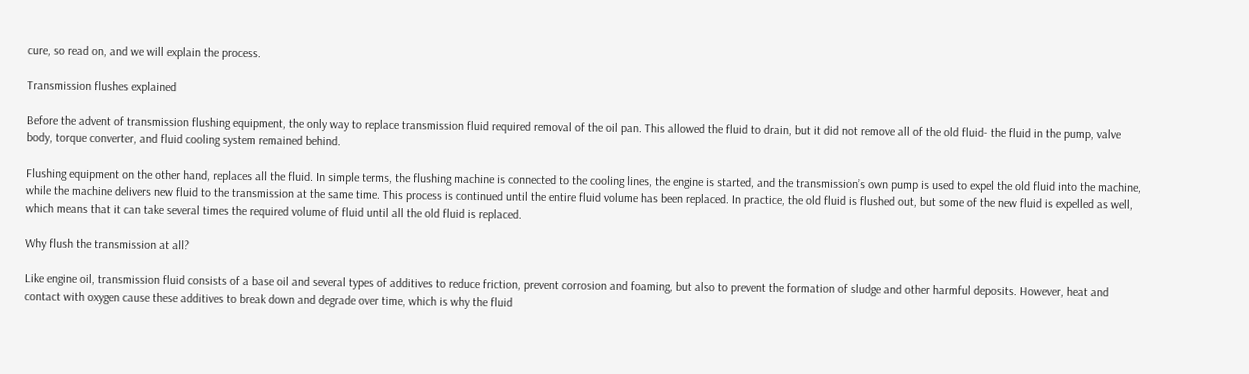cure, so read on, and we will explain the process.

Transmission flushes explained

Before the advent of transmission flushing equipment, the only way to replace transmission fluid required removal of the oil pan. This allowed the fluid to drain, but it did not remove all of the old fluid- the fluid in the pump, valve body, torque converter, and fluid cooling system remained behind.

Flushing equipment on the other hand, replaces all the fluid. In simple terms, the flushing machine is connected to the cooling lines, the engine is started, and the transmission’s own pump is used to expel the old fluid into the machine, while the machine delivers new fluid to the transmission at the same time. This process is continued until the entire fluid volume has been replaced. In practice, the old fluid is flushed out, but some of the new fluid is expelled as well, which means that it can take several times the required volume of fluid until all the old fluid is replaced.

Why flush the transmission at all?

Like engine oil, transmission fluid consists of a base oil and several types of additives to reduce friction, prevent corrosion and foaming, but also to prevent the formation of sludge and other harmful deposits. However, heat and contact with oxygen cause these additives to break down and degrade over time, which is why the fluid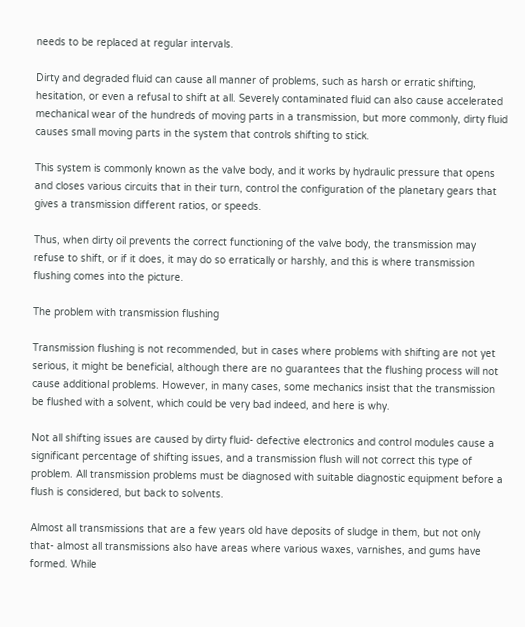needs to be replaced at regular intervals.

Dirty and degraded fluid can cause all manner of problems, such as harsh or erratic shifting, hesitation, or even a refusal to shift at all. Severely contaminated fluid can also cause accelerated mechanical wear of the hundreds of moving parts in a transmission, but more commonly, dirty fluid causes small moving parts in the system that controls shifting to stick.

This system is commonly known as the valve body, and it works by hydraulic pressure that opens and closes various circuits that in their turn, control the configuration of the planetary gears that gives a transmission different ratios, or speeds.

Thus, when dirty oil prevents the correct functioning of the valve body, the transmission may refuse to shift, or if it does, it may do so erratically or harshly, and this is where transmission flushing comes into the picture.

The problem with transmission flushing

Transmission flushing is not recommended, but in cases where problems with shifting are not yet serious, it might be beneficial, although there are no guarantees that the flushing process will not cause additional problems. However, in many cases, some mechanics insist that the transmission be flushed with a solvent, which could be very bad indeed, and here is why.

Not all shifting issues are caused by dirty fluid- defective electronics and control modules cause a significant percentage of shifting issues, and a transmission flush will not correct this type of problem. All transmission problems must be diagnosed with suitable diagnostic equipment before a flush is considered, but back to solvents.

Almost all transmissions that are a few years old have deposits of sludge in them, but not only that- almost all transmissions also have areas where various waxes, varnishes, and gums have formed. While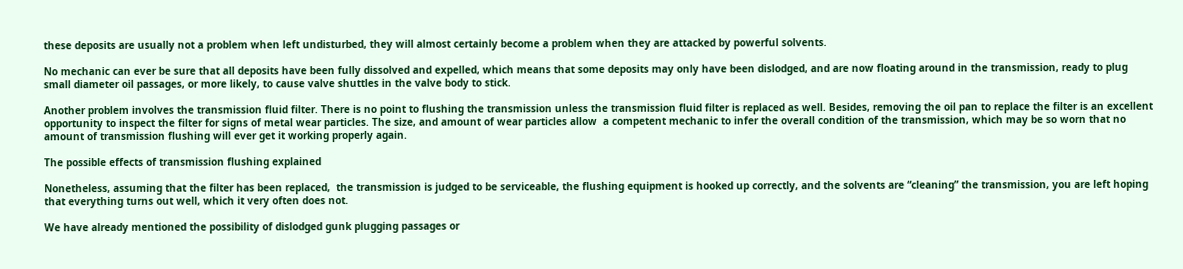these deposits are usually not a problem when left undisturbed, they will almost certainly become a problem when they are attacked by powerful solvents.

No mechanic can ever be sure that all deposits have been fully dissolved and expelled, which means that some deposits may only have been dislodged, and are now floating around in the transmission, ready to plug small diameter oil passages, or more likely, to cause valve shuttles in the valve body to stick.

Another problem involves the transmission fluid filter. There is no point to flushing the transmission unless the transmission fluid filter is replaced as well. Besides, removing the oil pan to replace the filter is an excellent opportunity to inspect the filter for signs of metal wear particles. The size, and amount of wear particles allow  a competent mechanic to infer the overall condition of the transmission, which may be so worn that no amount of transmission flushing will ever get it working properly again.

The possible effects of transmission flushing explained

Nonetheless, assuming that the filter has been replaced,  the transmission is judged to be serviceable, the flushing equipment is hooked up correctly, and the solvents are “cleaning” the transmission, you are left hoping that everything turns out well, which it very often does not.

We have already mentioned the possibility of dislodged gunk plugging passages or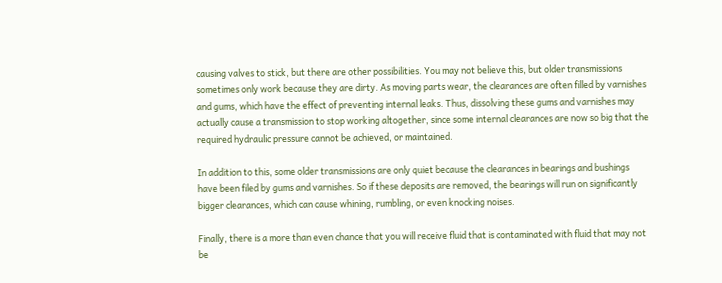causing valves to stick, but there are other possibilities. You may not believe this, but older transmissions sometimes only work because they are dirty. As moving parts wear, the clearances are often filled by varnishes and gums, which have the effect of preventing internal leaks. Thus, dissolving these gums and varnishes may actually cause a transmission to stop working altogether, since some internal clearances are now so big that the required hydraulic pressure cannot be achieved, or maintained.

In addition to this, some older transmissions are only quiet because the clearances in bearings and bushings have been filed by gums and varnishes. So if these deposits are removed, the bearings will run on significantly bigger clearances, which can cause whining, rumbling, or even knocking noises.

Finally, there is a more than even chance that you will receive fluid that is contaminated with fluid that may not be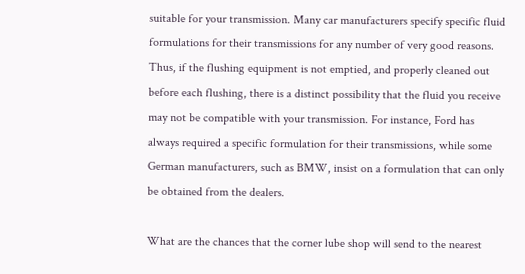suitable for your transmission. Many car manufacturers specify specific fluid formulations for their transmissions for any number of very good reasons. Thus, if the flushing equipment is not emptied, and properly cleaned out before each flushing, there is a distinct possibility that the fluid you receive may not be compatible with your transmission. For instance, Ford has always required a specific formulation for their transmissions, while some German manufacturers, such as BMW, insist on a formulation that can only be obtained from the dealers.

What are the chances that the corner lube shop will send to the nearest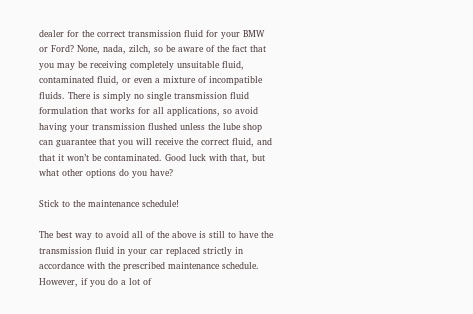dealer for the correct transmission fluid for your BMW or Ford? None, nada, zilch, so be aware of the fact that you may be receiving completely unsuitable fluid, contaminated fluid, or even a mixture of incompatible fluids. There is simply no single transmission fluid formulation that works for all applications, so avoid having your transmission flushed unless the lube shop can guarantee that you will receive the correct fluid, and that it won’t be contaminated. Good luck with that, but what other options do you have?

Stick to the maintenance schedule!

The best way to avoid all of the above is still to have the transmission fluid in your car replaced strictly in accordance with the prescribed maintenance schedule. However, if you do a lot of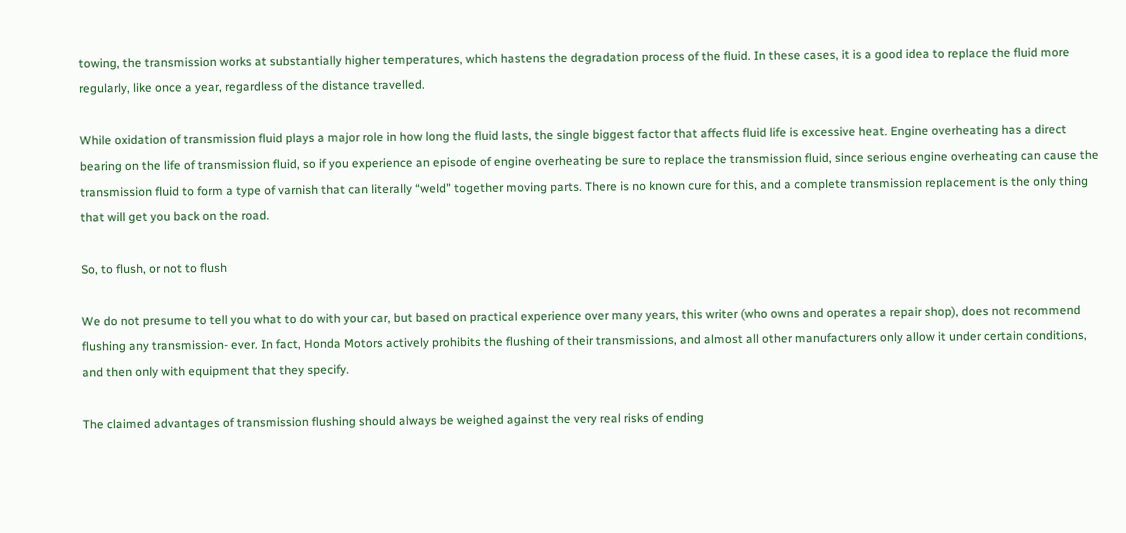towing, the transmission works at substantially higher temperatures, which hastens the degradation process of the fluid. In these cases, it is a good idea to replace the fluid more regularly, like once a year, regardless of the distance travelled.

While oxidation of transmission fluid plays a major role in how long the fluid lasts, the single biggest factor that affects fluid life is excessive heat. Engine overheating has a direct bearing on the life of transmission fluid, so if you experience an episode of engine overheating be sure to replace the transmission fluid, since serious engine overheating can cause the transmission fluid to form a type of varnish that can literally “weld” together moving parts. There is no known cure for this, and a complete transmission replacement is the only thing that will get you back on the road.

So, to flush, or not to flush

We do not presume to tell you what to do with your car, but based on practical experience over many years, this writer (who owns and operates a repair shop), does not recommend flushing any transmission- ever. In fact, Honda Motors actively prohibits the flushing of their transmissions, and almost all other manufacturers only allow it under certain conditions, and then only with equipment that they specify.

The claimed advantages of transmission flushing should always be weighed against the very real risks of ending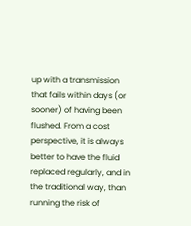up with a transmission that fails within days (or sooner) of having been flushed. From a cost perspective, it is always better to have the fluid replaced regularly, and in the traditional way, than running the risk of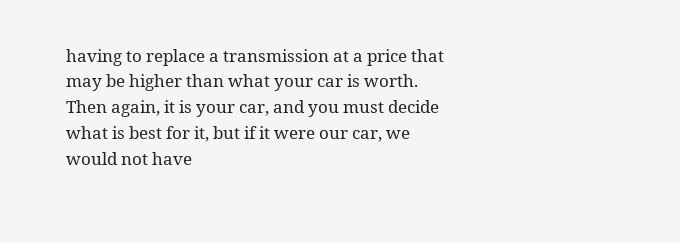having to replace a transmission at a price that may be higher than what your car is worth. Then again, it is your car, and you must decide what is best for it, but if it were our car, we would not have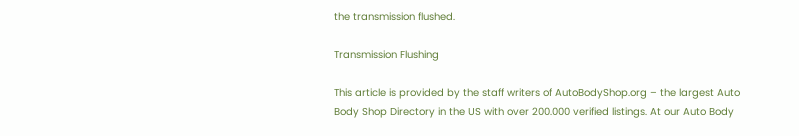the transmission flushed.

Transmission Flushing

This article is provided by the staff writers of AutoBodyShop.org – the largest Auto Body Shop Directory in the US with over 200.000 verified listings. At our Auto Body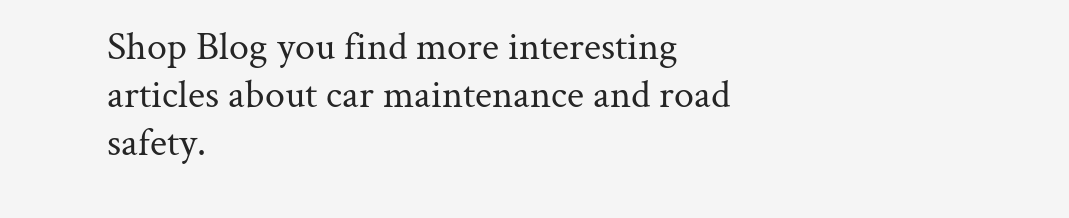Shop Blog you find more interesting articles about car maintenance and road safety.